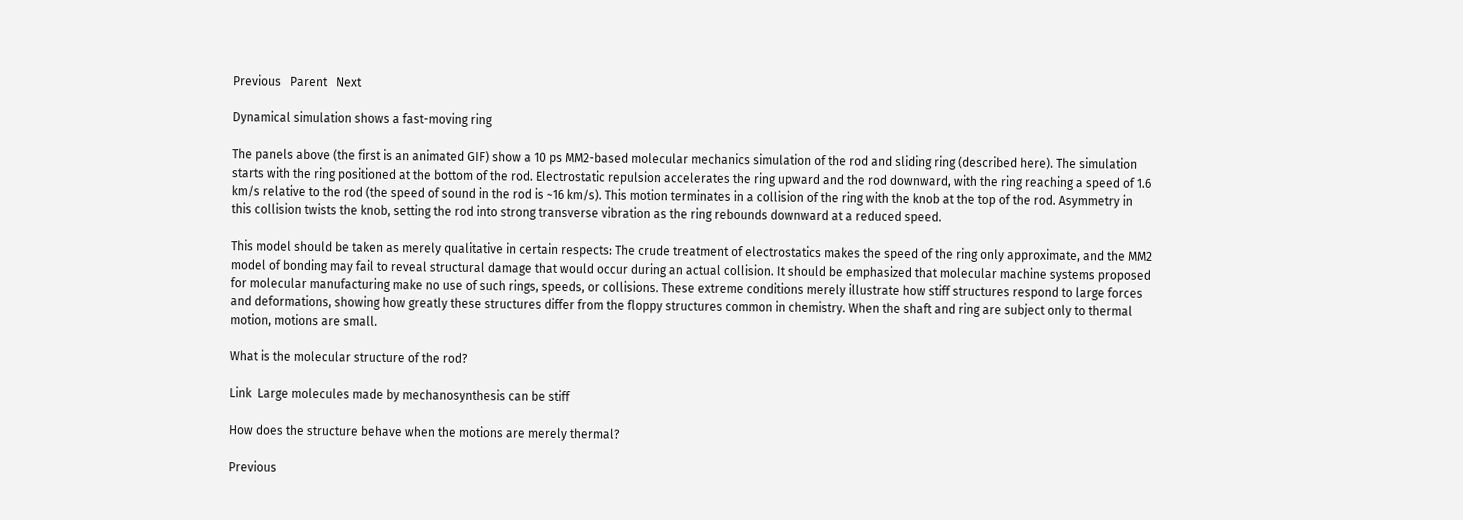Previous   Parent   Next

Dynamical simulation shows a fast-moving ring

The panels above (the first is an animated GIF) show a 10 ps MM2-based molecular mechanics simulation of the rod and sliding ring (described here). The simulation starts with the ring positioned at the bottom of the rod. Electrostatic repulsion accelerates the ring upward and the rod downward, with the ring reaching a speed of 1.6 km/s relative to the rod (the speed of sound in the rod is ~16 km/s). This motion terminates in a collision of the ring with the knob at the top of the rod. Asymmetry in this collision twists the knob, setting the rod into strong transverse vibration as the ring rebounds downward at a reduced speed.

This model should be taken as merely qualitative in certain respects: The crude treatment of electrostatics makes the speed of the ring only approximate, and the MM2 model of bonding may fail to reveal structural damage that would occur during an actual collision. It should be emphasized that molecular machine systems proposed for molecular manufacturing make no use of such rings, speeds, or collisions. These extreme conditions merely illustrate how stiff structures respond to large forces and deformations, showing how greatly these structures differ from the floppy structures common in chemistry. When the shaft and ring are subject only to thermal motion, motions are small.

What is the molecular structure of the rod?

Link  Large molecules made by mechanosynthesis can be stiff

How does the structure behave when the motions are merely thermal?

Previous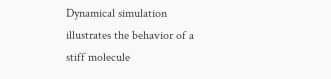Dynamical simulation illustrates the behavior of a stiff molecule